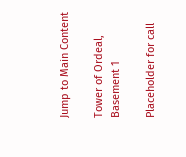Jump to Main Content

Tower of Ordeal, Basement 1

Placeholder for call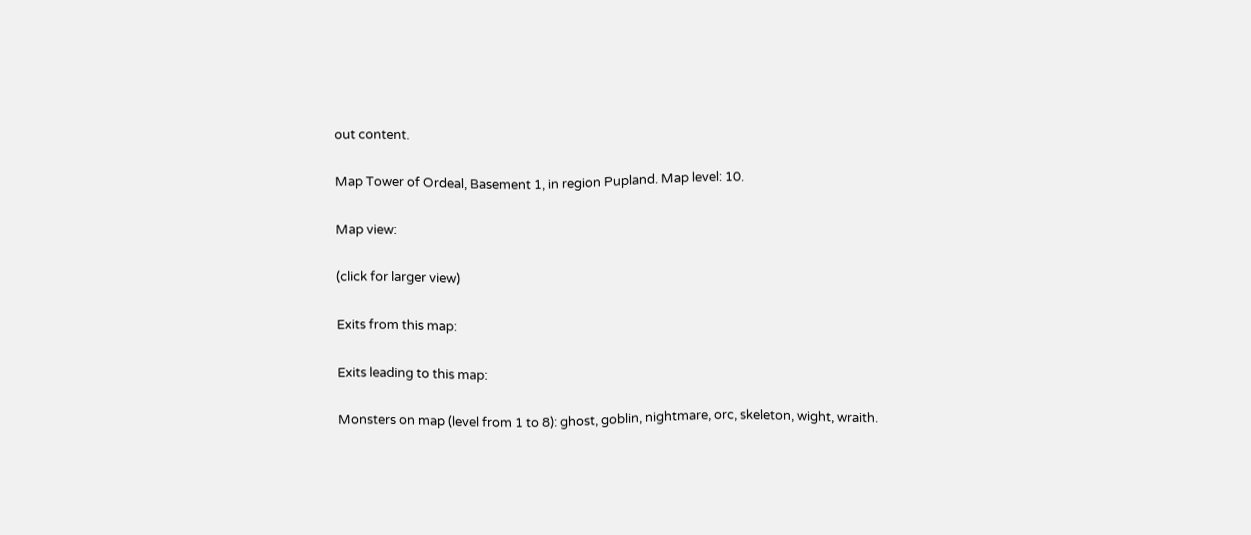out content.

Map Tower of Ordeal, Basement 1, in region Pupland. Map level: 10.

Map view:

(click for larger view)

Exits from this map:

Exits leading to this map:

Monsters on map (level from 1 to 8): ghost, goblin, nightmare, orc, skeleton, wight, wraith.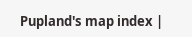Pupland's map index |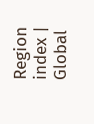Region index | Global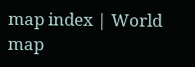map index | World map